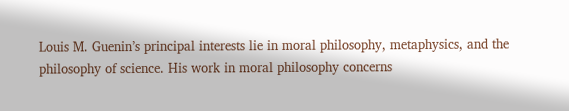Louis M. Guenin’s principal interests lie in moral philosophy, metaphysics, and the philosophy of science. His work in moral philosophy concerns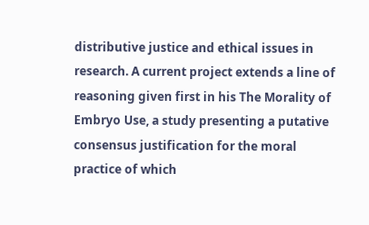distributive justice and ethical issues in research. A current project extends a line of reasoning given first in his The Morality of Embryo Use, a study presenting a putative consensus justification for the moral practice of which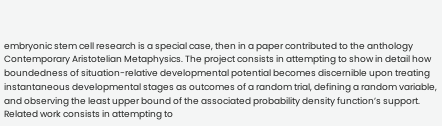embryonic stem cell research is a special case, then in a paper contributed to the anthology Contemporary Aristotelian Metaphysics. The project consists in attempting to show in detail how boundedness of situation-relative developmental potential becomes discernible upon treating instantaneous developmental stages as outcomes of a random trial, defining a random variable, and observing the least upper bound of the associated probability density function’s support. Related work consists in attempting to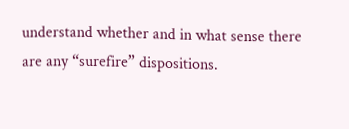understand whether and in what sense there are any “surefire” dispositions.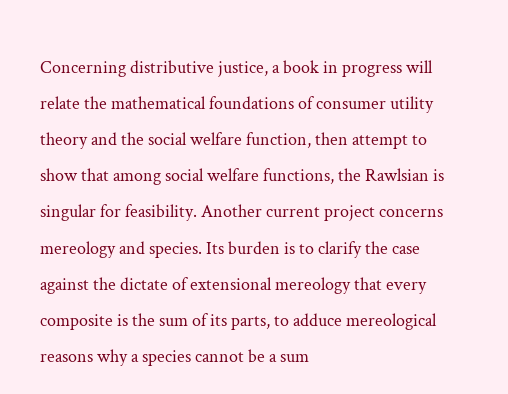Concerning distributive justice, a book in progress will relate the mathematical foundations of consumer utility theory and the social welfare function, then attempt to show that among social welfare functions, the Rawlsian is singular for feasibility. Another current project concerns mereology and species. Its burden is to clarify the case against the dictate of extensional mereology that every composite is the sum of its parts, to adduce mereological reasons why a species cannot be a sum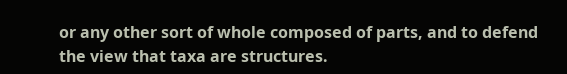or any other sort of whole composed of parts, and to defend the view that taxa are structures.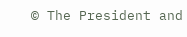© The President and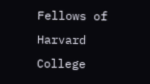Fellows of Harvard College